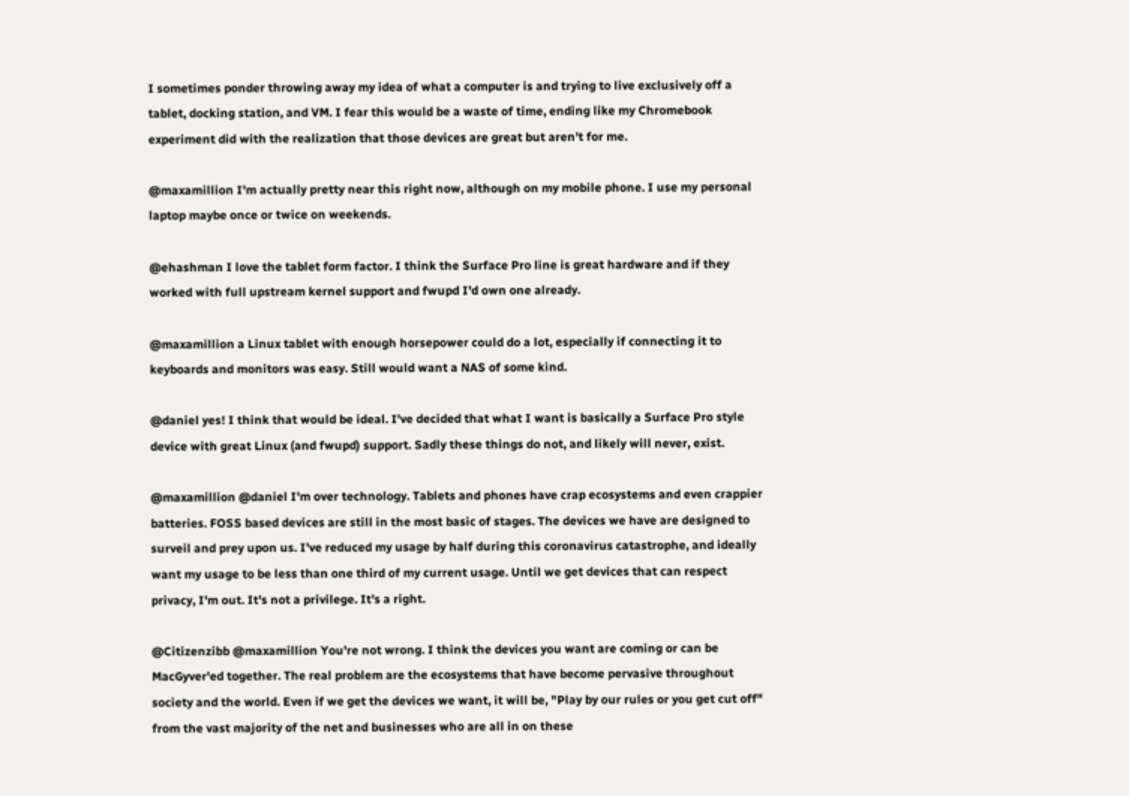I sometimes ponder throwing away my idea of what a computer is and trying to live exclusively off a tablet, docking station, and VM. I fear this would be a waste of time, ending like my Chromebook experiment did with the realization that those devices are great but aren't for me.

@maxamillion I'm actually pretty near this right now, although on my mobile phone. I use my personal laptop maybe once or twice on weekends.

@ehashman I love the tablet form factor. I think the Surface Pro line is great hardware and if they worked with full upstream kernel support and fwupd I'd own one already.

@maxamillion a Linux tablet with enough horsepower could do a lot, especially if connecting it to keyboards and monitors was easy. Still would want a NAS of some kind.

@daniel yes! I think that would be ideal. I've decided that what I want is basically a Surface Pro style device with great Linux (and fwupd) support. Sadly these things do not, and likely will never, exist.

@maxamillion @daniel I'm over technology. Tablets and phones have crap ecosystems and even crappier batteries. FOSS based devices are still in the most basic of stages. The devices we have are designed to surveil and prey upon us. I've reduced my usage by half during this coronavirus catastrophe, and ideally want my usage to be less than one third of my current usage. Until we get devices that can respect privacy, I'm out. It's not a privilege. It's a right.

@Citizenzibb @maxamillion You're not wrong. I think the devices you want are coming or can be MacGyver'ed together. The real problem are the ecosystems that have become pervasive throughout society and the world. Even if we get the devices we want, it will be, "Play by our rules or you get cut off" from the vast majority of the net and businesses who are all in on these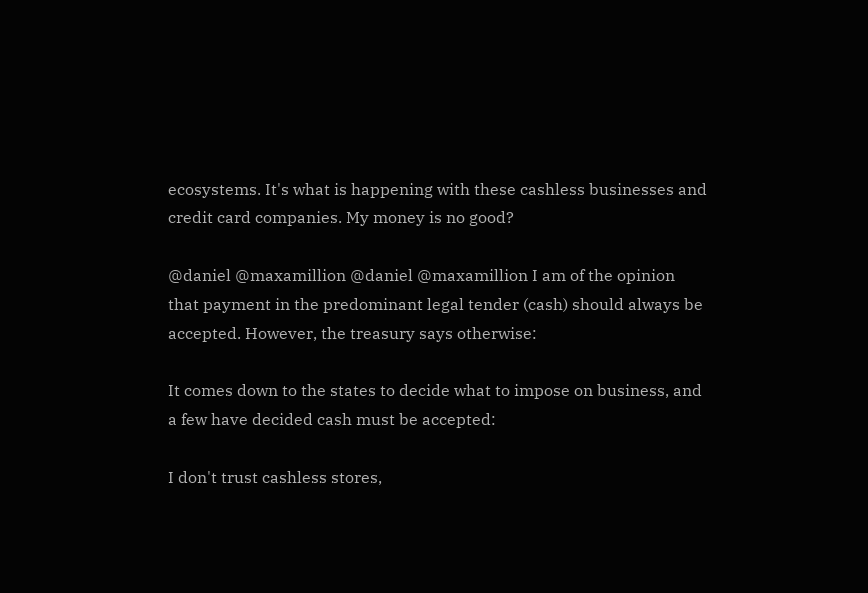ecosystems. It's what is happening with these cashless businesses and credit card companies. My money is no good?

@daniel @maxamillion @daniel @maxamillion I am of the opinion that payment in the predominant legal tender (cash) should always be accepted. However, the treasury says otherwise:

It comes down to the states to decide what to impose on business, and a few have decided cash must be accepted:

I don't trust cashless stores,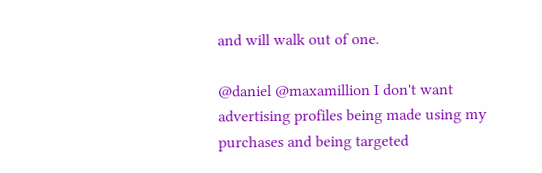and will walk out of one.

@daniel @maxamillion I don't want advertising profiles being made using my purchases and being targeted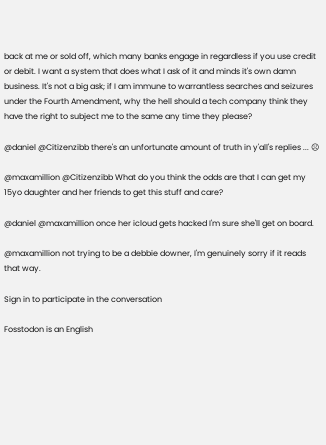back at me or sold off, which many banks engage in regardless if you use credit or debit. I want a system that does what I ask of it and minds it's own damn business. It's not a big ask; if I am immune to warrantless searches and seizures under the Fourth Amendment, why the hell should a tech company think they have the right to subject me to the same any time they please?

@daniel @Citizenzibb there's an unfortunate amount of truth in y'all's replies ... ☹

@maxamillion @Citizenzibb What do you think the odds are that I can get my 15yo daughter and her friends to get this stuff and care?

@daniel @maxamillion once her icloud gets hacked I'm sure she'll get on board.

@maxamillion not trying to be a debbie downer, I'm genuinely sorry if it reads that way.

Sign in to participate in the conversation

Fosstodon is an English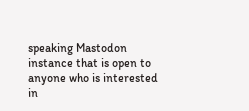speaking Mastodon instance that is open to anyone who is interested in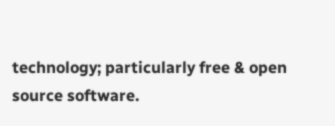technology; particularly free & open source software.